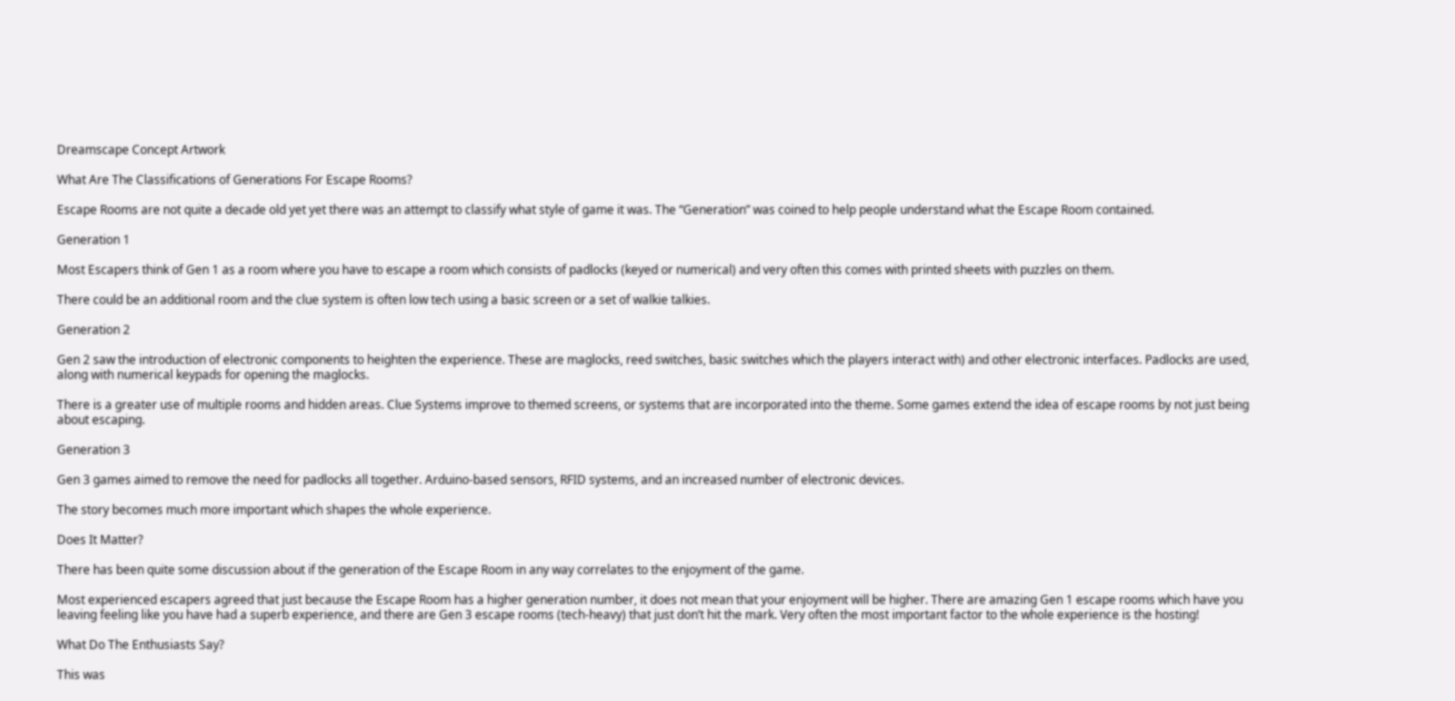Dreamscape Concept Artwork

What Are The Classifications of Generations For Escape Rooms?

Escape Rooms are not quite a decade old yet yet there was an attempt to classify what style of game it was. The “Generation” was coined to help people understand what the Escape Room contained.

Generation 1

Most Escapers think of Gen 1 as a room where you have to escape a room which consists of padlocks (keyed or numerical) and very often this comes with printed sheets with puzzles on them.

There could be an additional room and the clue system is often low tech using a basic screen or a set of walkie talkies.

Generation 2

Gen 2 saw the introduction of electronic components to heighten the experience. These are maglocks, reed switches, basic switches which the players interact with) and other electronic interfaces. Padlocks are used, along with numerical keypads for opening the maglocks.

There is a greater use of multiple rooms and hidden areas. Clue Systems improve to themed screens, or systems that are incorporated into the theme. Some games extend the idea of escape rooms by not just being about escaping.

Generation 3

Gen 3 games aimed to remove the need for padlocks all together. Arduino-based sensors, RFID systems, and an increased number of electronic devices.

The story becomes much more important which shapes the whole experience.

Does It Matter?

There has been quite some discussion about if the generation of the Escape Room in any way correlates to the enjoyment of the game.

Most experienced escapers agreed that just because the Escape Room has a higher generation number, it does not mean that your enjoyment will be higher. There are amazing Gen 1 escape rooms which have you leaving feeling like you have had a superb experience, and there are Gen 3 escape rooms (tech-heavy) that just don’t hit the mark. Very often the most important factor to the whole experience is the hosting!

What Do The Enthusiasts Say?

This was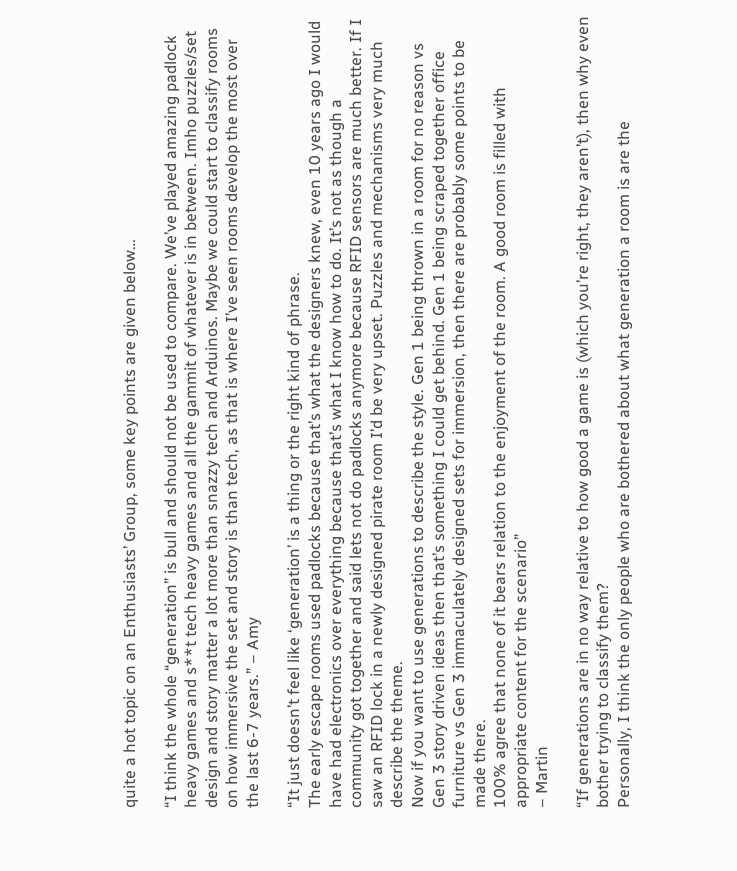quite a hot topic on an Enthusiasts’ Group, some key points are given below…

“I think the whole “generation” is bull and should not be used to compare. We’ve played amazing padlock heavy games and s**t tech heavy games and all the gammit of whatever is in between. Imho puzzles/set design and story matter a lot more than snazzy tech and Arduinos. Maybe we could start to classify rooms on how immersive the set and story is than tech, as that is where I’ve seen rooms develop the most over the last 6-7 years.” – Amy

“It just doesn’t feel like ‘generation’ is a thing or the right kind of phrase.
The early escape rooms used padlocks because that’s what the designers knew, even 10 years ago I would have had electronics over everything because that’s what I know how to do. It’s not as though a community got together and said lets not do padlocks anymore because RFID sensors are much better. If I saw an RFID lock in a newly designed pirate room I’d be very upset. Puzzles and mechanisms very much describe the theme.
Now if you want to use generations to describe the style. Gen 1 being thrown in a room for no reason vs Gen 3 story driven ideas then that’s something I could get behind. Gen 1 being scraped together office furniture vs Gen 3 immaculately designed sets for immersion, then there are probably some points to be made there.
100% agree that none of it bears relation to the enjoyment of the room. A good room is filled with appropriate content for the scenario”
– Martin

“If generations are in no way relative to how good a game is (which you’re right, they aren’t), then why even bother trying to classify them?
Personally, I think the only people who are bothered about what generation a room is are the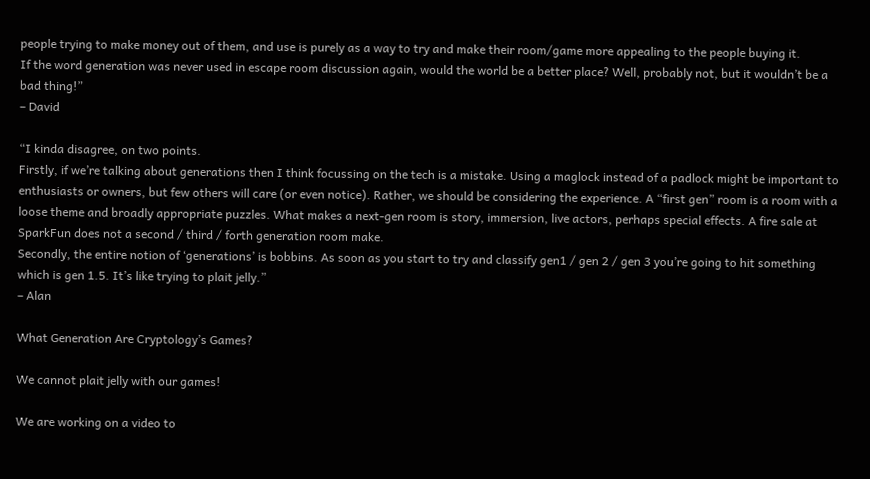people trying to make money out of them, and use is purely as a way to try and make their room/game more appealing to the people buying it.
If the word generation was never used in escape room discussion again, would the world be a better place? Well, probably not, but it wouldn’t be a bad thing!”
– David

“I kinda disagree, on two points.
Firstly, if we’re talking about generations then I think focussing on the tech is a mistake. Using a maglock instead of a padlock might be important to enthusiasts or owners, but few others will care (or even notice). Rather, we should be considering the experience. A “first gen” room is a room with a loose theme and broadly appropriate puzzles. What makes a next-gen room is story, immersion, live actors, perhaps special effects. A fire sale at SparkFun does not a second / third / forth generation room make.
Secondly, the entire notion of ‘generations’ is bobbins. As soon as you start to try and classify gen1 / gen 2 / gen 3 you’re going to hit something which is gen 1.5. It’s like trying to plait jelly.”
– Alan

What Generation Are Cryptology’s Games?

We cannot plait jelly with our games!

We are working on a video to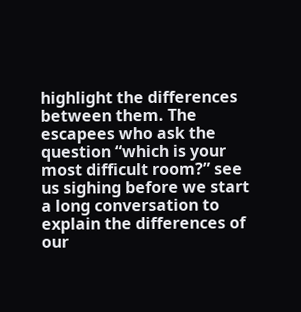highlight the differences between them. The escapees who ask the question “which is your most difficult room?” see us sighing before we start a long conversation to explain the differences of our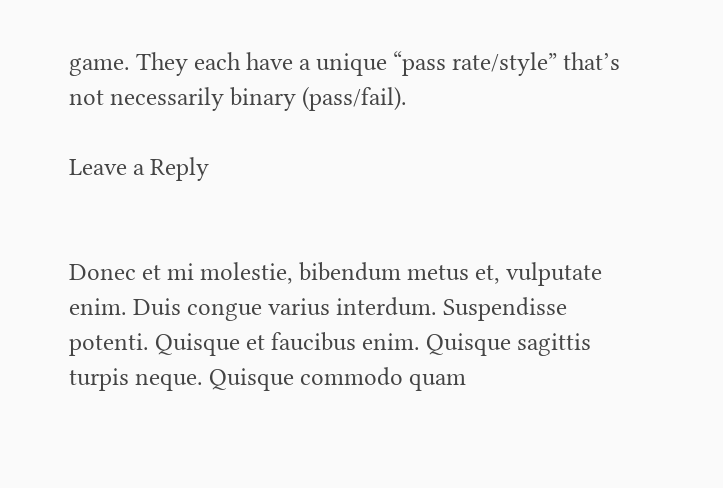game. They each have a unique “pass rate/style” that’s not necessarily binary (pass/fail).

Leave a Reply


Donec et mi molestie, bibendum metus et, vulputate enim. Duis congue varius interdum. Suspendisse potenti. Quisque et faucibus enim. Quisque sagittis turpis neque. Quisque commodo quam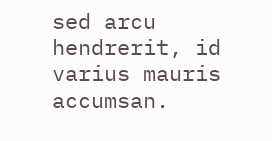sed arcu hendrerit, id varius mauris accumsan.